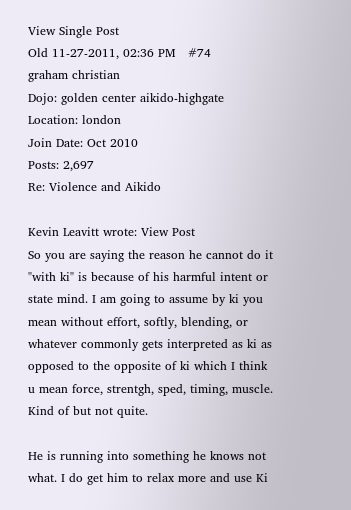View Single Post
Old 11-27-2011, 02:36 PM   #74
graham christian
Dojo: golden center aikido-highgate
Location: london
Join Date: Oct 2010
Posts: 2,697
Re: Violence and Aikido

Kevin Leavitt wrote: View Post
So you are saying the reason he cannot do it "with ki" is because of his harmful intent or state mind. I am going to assume by ki you mean without effort, softly, blending, or whatever commonly gets interpreted as ki as opposed to the opposite of ki which I think u mean force, strentgh, sped, timing, muscle.
Kind of but not quite.

He is running into something he knows not what. I do get him to relax more and use Ki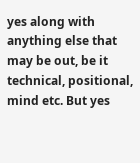yes along with anything else that may be out, be it technical, positional, mind etc. But yes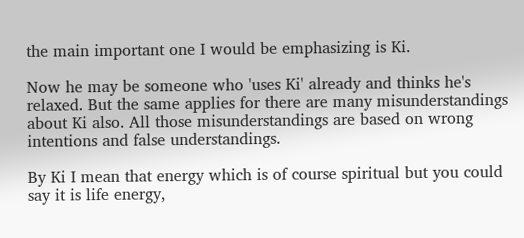the main important one I would be emphasizing is Ki.

Now he may be someone who 'uses Ki' already and thinks he's relaxed. But the same applies for there are many misunderstandings about Ki also. All those misunderstandings are based on wrong intentions and false understandings.

By Ki I mean that energy which is of course spiritual but you could say it is life energy,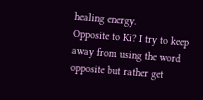healing energy.
Opposite to Ki? I try to keep away from using the word opposite but rather get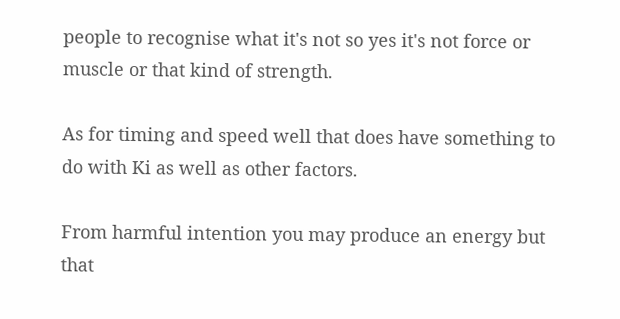people to recognise what it's not so yes it's not force or muscle or that kind of strength.

As for timing and speed well that does have something to do with Ki as well as other factors.

From harmful intention you may produce an energy but that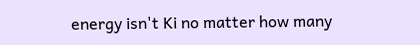energy isn't Ki no matter how many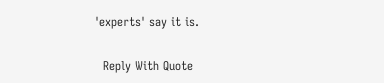'experts' say it is.

  Reply With Quote